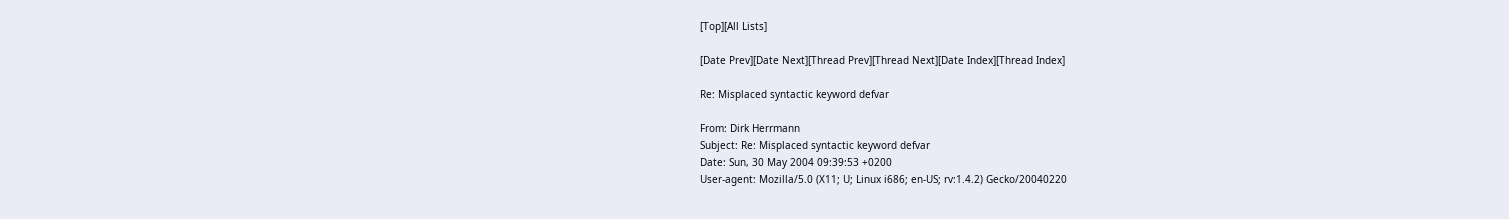[Top][All Lists]

[Date Prev][Date Next][Thread Prev][Thread Next][Date Index][Thread Index]

Re: Misplaced syntactic keyword defvar

From: Dirk Herrmann
Subject: Re: Misplaced syntactic keyword defvar
Date: Sun, 30 May 2004 09:39:53 +0200
User-agent: Mozilla/5.0 (X11; U; Linux i686; en-US; rv:1.4.2) Gecko/20040220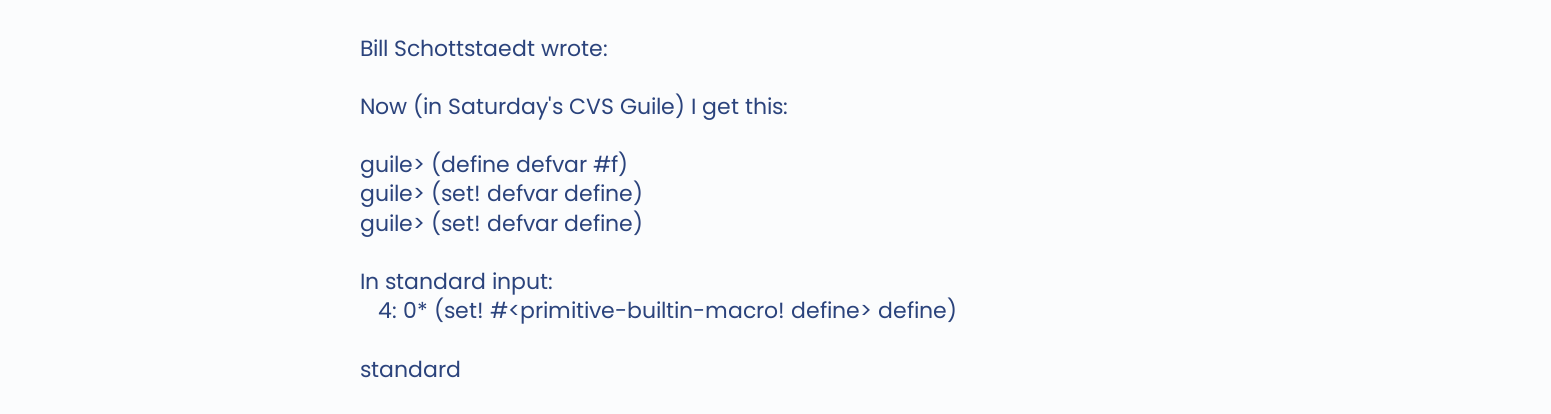Bill Schottstaedt wrote:

Now (in Saturday's CVS Guile) I get this:

guile> (define defvar #f)
guile> (set! defvar define)
guile> (set! defvar define)

In standard input:
   4: 0* (set! #<primitive-builtin-macro! define> define)

standard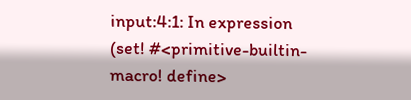input:4:1: In expression (set! #<primitive-builtin-macro! define>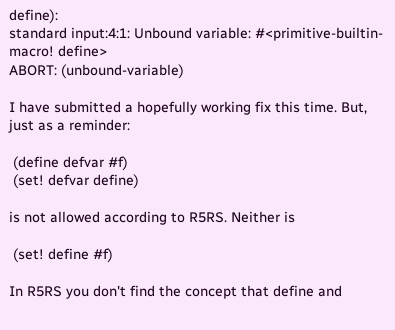define):
standard input:4:1: Unbound variable: #<primitive-builtin-macro! define>
ABORT: (unbound-variable)

I have submitted a hopefully working fix this time. But, just as a reminder:

 (define defvar #f)
 (set! defvar define)

is not allowed according to R5RS. Neither is

 (set! define #f)

In R5RS you don't find the concept that define and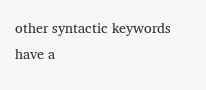other syntactic keywords
have a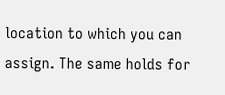location to which you can assign. The same holds for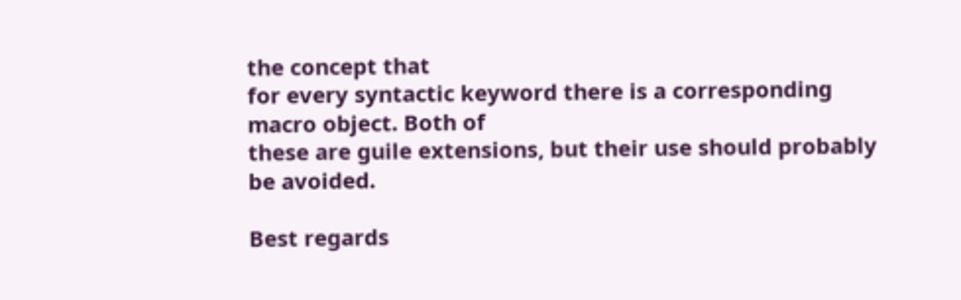the concept that
for every syntactic keyword there is a corresponding macro object. Both of
these are guile extensions, but their use should probably be avoided.

Best regards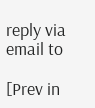reply via email to

[Prev in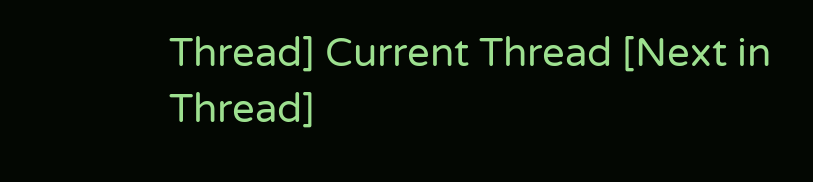Thread] Current Thread [Next in Thread]